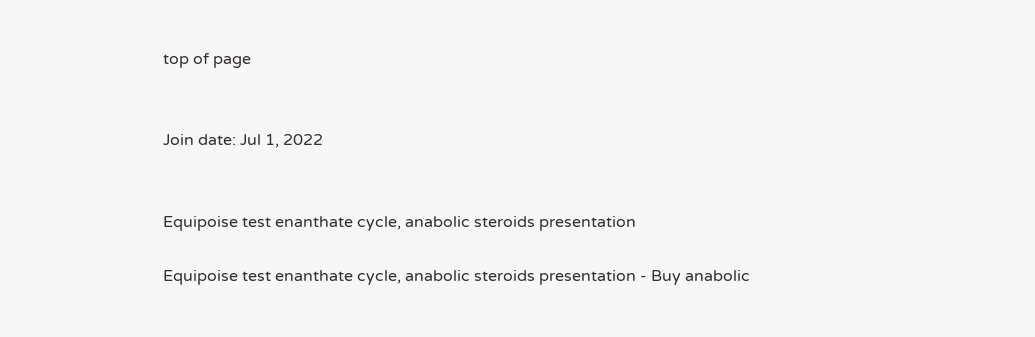top of page


Join date: Jul 1, 2022


Equipoise test enanthate cycle, anabolic steroids presentation

Equipoise test enanthate cycle, anabolic steroids presentation - Buy anabolic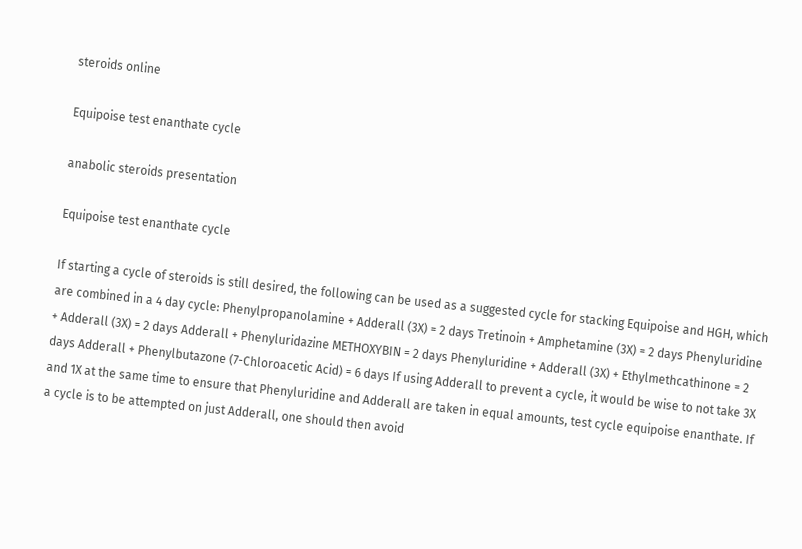steroids online

Equipoise test enanthate cycle

anabolic steroids presentation

Equipoise test enanthate cycle

If starting a cycle of steroids is still desired, the following can be used as a suggested cycle for stacking Equipoise and HGH, which are combined in a 4 day cycle: Phenylpropanolamine + Adderall (3X) = 2 days Tretinoin + Amphetamine (3X) = 2 days Phenyluridine + Adderall (3X) = 2 days Adderall + Phenyluridazine METHOXYBIN = 2 days Phenyluridine + Adderall (3X) + Ethylmethcathinone = 2 days Adderall + Phenylbutazone (7-Chloroacetic Acid) = 6 days If using Adderall to prevent a cycle, it would be wise to not take 3X and 1X at the same time to ensure that Phenyluridine and Adderall are taken in equal amounts, test cycle equipoise enanthate. If a cycle is to be attempted on just Adderall, one should then avoid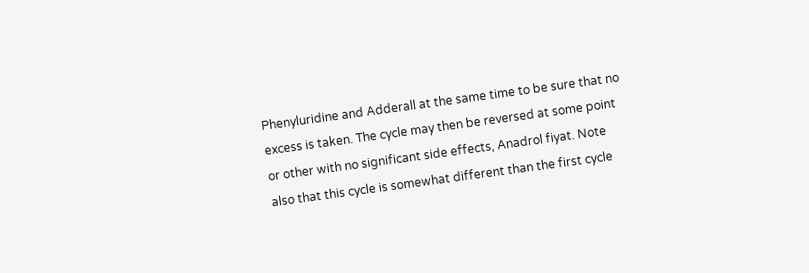Phenyluridine and Adderall at the same time to be sure that no excess is taken. The cycle may then be reversed at some point or other with no significant side effects, Anadrol fiyat. Note also that this cycle is somewhat different than the first cycle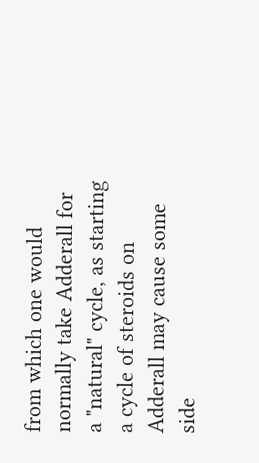from which one would normally take Adderall for a "natural" cycle, as starting a cycle of steroids on Adderall may cause some side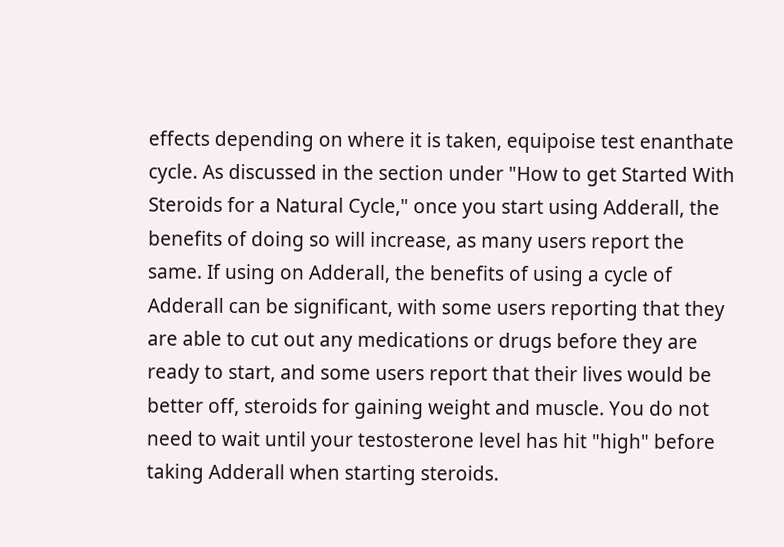effects depending on where it is taken, equipoise test enanthate cycle. As discussed in the section under "How to get Started With Steroids for a Natural Cycle," once you start using Adderall, the benefits of doing so will increase, as many users report the same. If using on Adderall, the benefits of using a cycle of Adderall can be significant, with some users reporting that they are able to cut out any medications or drugs before they are ready to start, and some users report that their lives would be better off, steroids for gaining weight and muscle. You do not need to wait until your testosterone level has hit "high" before taking Adderall when starting steroids.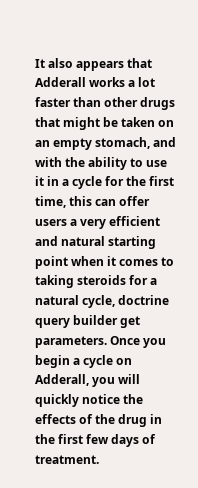It also appears that Adderall works a lot faster than other drugs that might be taken on an empty stomach, and with the ability to use it in a cycle for the first time, this can offer users a very efficient and natural starting point when it comes to taking steroids for a natural cycle, doctrine query builder get parameters. Once you begin a cycle on Adderall, you will quickly notice the effects of the drug in the first few days of treatment.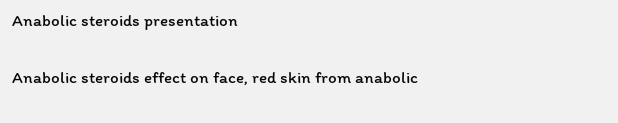Anabolic steroids presentation

Anabolic steroids effect on face, red skin from anabolic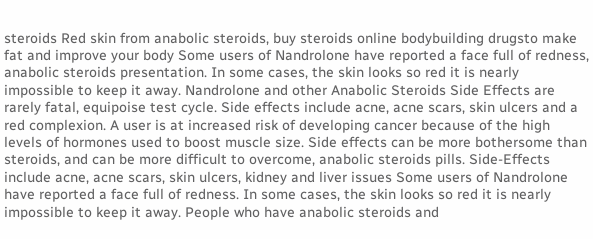steroids Red skin from anabolic steroids, buy steroids online bodybuilding drugsto make fat and improve your body Some users of Nandrolone have reported a face full of redness, anabolic steroids presentation. In some cases, the skin looks so red it is nearly impossible to keep it away. Nandrolone and other Anabolic Steroids Side Effects are rarely fatal, equipoise test cycle. Side effects include acne, acne scars, skin ulcers and a red complexion. A user is at increased risk of developing cancer because of the high levels of hormones used to boost muscle size. Side effects can be more bothersome than steroids, and can be more difficult to overcome, anabolic steroids pills. Side-Effects include acne, acne scars, skin ulcers, kidney and liver issues Some users of Nandrolone have reported a face full of redness. In some cases, the skin looks so red it is nearly impossible to keep it away. People who have anabolic steroids and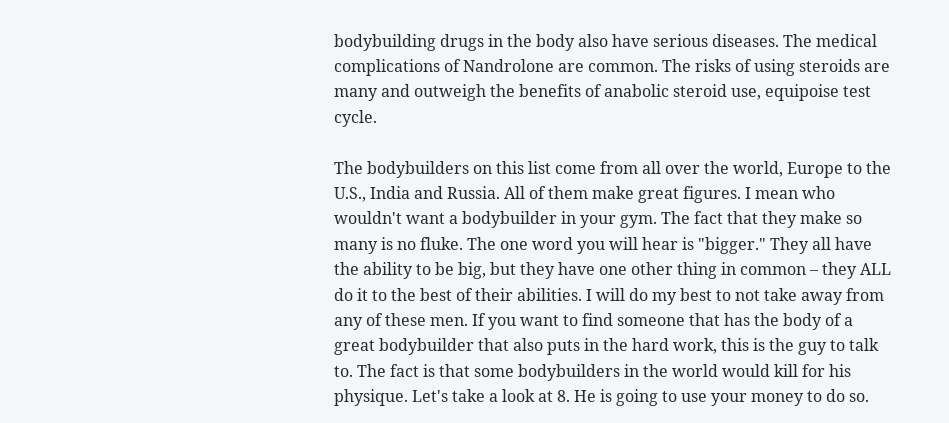bodybuilding drugs in the body also have serious diseases. The medical complications of Nandrolone are common. The risks of using steroids are many and outweigh the benefits of anabolic steroid use, equipoise test cycle.

The bodybuilders on this list come from all over the world, Europe to the U.S., India and Russia. All of them make great figures. I mean who wouldn't want a bodybuilder in your gym. The fact that they make so many is no fluke. The one word you will hear is "bigger." They all have the ability to be big, but they have one other thing in common – they ALL do it to the best of their abilities. I will do my best to not take away from any of these men. If you want to find someone that has the body of a great bodybuilder that also puts in the hard work, this is the guy to talk to. The fact is that some bodybuilders in the world would kill for his physique. Let's take a look at 8. He is going to use your money to do so.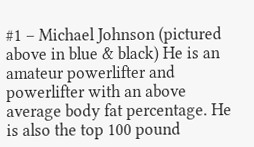#1 – Michael Johnson (pictured above in blue & black) He is an amateur powerlifter and powerlifter with an above average body fat percentage. He is also the top 100 pound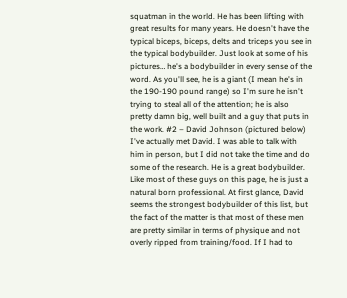squatman in the world. He has been lifting with great results for many years. He doesn't have the typical biceps, biceps, delts and triceps you see in the typical bodybuilder. Just look at some of his pictures… he's a bodybuilder in every sense of the word. As you'll see, he is a giant (I mean he's in the 190-190 pound range) so I'm sure he isn't trying to steal all of the attention; he is also pretty damn big, well built and a guy that puts in the work. #2 – David Johnson (pictured below) I've actually met David. I was able to talk with him in person, but I did not take the time and do some of the research. He is a great bodybuilder. Like most of these guys on this page, he is just a natural born professional. At first glance, David seems the strongest bodybuilder of this list, but the fact of the matter is that most of these men are pretty similar in terms of physique and not overly ripped from training/food. If I had to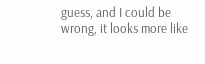guess, and I could be wrong, it looks more like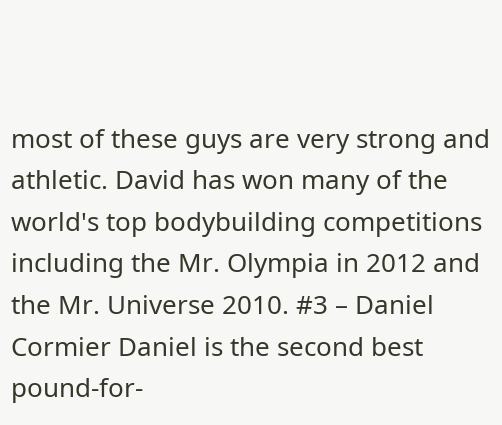most of these guys are very strong and athletic. David has won many of the world's top bodybuilding competitions including the Mr. Olympia in 2012 and the Mr. Universe 2010. #3 – Daniel Cormier Daniel is the second best pound-for-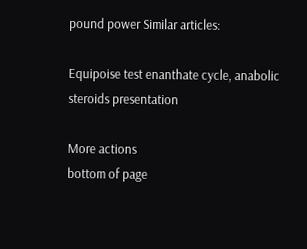pound power Similar articles:

Equipoise test enanthate cycle, anabolic steroids presentation

More actions
bottom of page